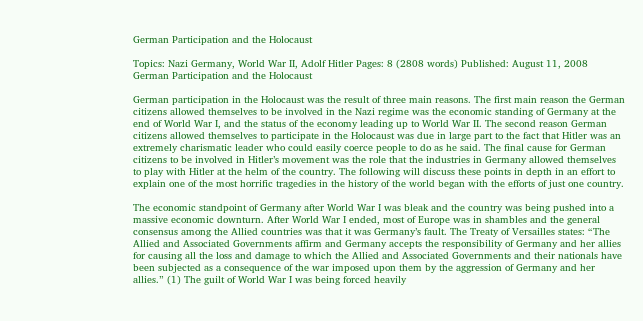German Participation and the Holocaust

Topics: Nazi Germany, World War II, Adolf Hitler Pages: 8 (2808 words) Published: August 11, 2008
German Participation and the Holocaust

German participation in the Holocaust was the result of three main reasons. The first main reason the German citizens allowed themselves to be involved in the Nazi regime was the economic standing of Germany at the end of World War I, and the status of the economy leading up to World War II. The second reason German citizens allowed themselves to participate in the Holocaust was due in large part to the fact that Hitler was an extremely charismatic leader who could easily coerce people to do as he said. The final cause for German citizens to be involved in Hitler’s movement was the role that the industries in Germany allowed themselves to play with Hitler at the helm of the country. The following will discuss these points in depth in an effort to explain one of the most horrific tragedies in the history of the world began with the efforts of just one country.

The economic standpoint of Germany after World War I was bleak and the country was being pushed into a massive economic downturn. After World War I ended, most of Europe was in shambles and the general consensus among the Allied countries was that it was Germany’s fault. The Treaty of Versailles states: “The Allied and Associated Governments affirm and Germany accepts the responsibility of Germany and her allies for causing all the loss and damage to which the Allied and Associated Governments and their nationals have been subjected as a consequence of the war imposed upon them by the aggression of Germany and her allies.” (1) The guilt of World War I was being forced heavily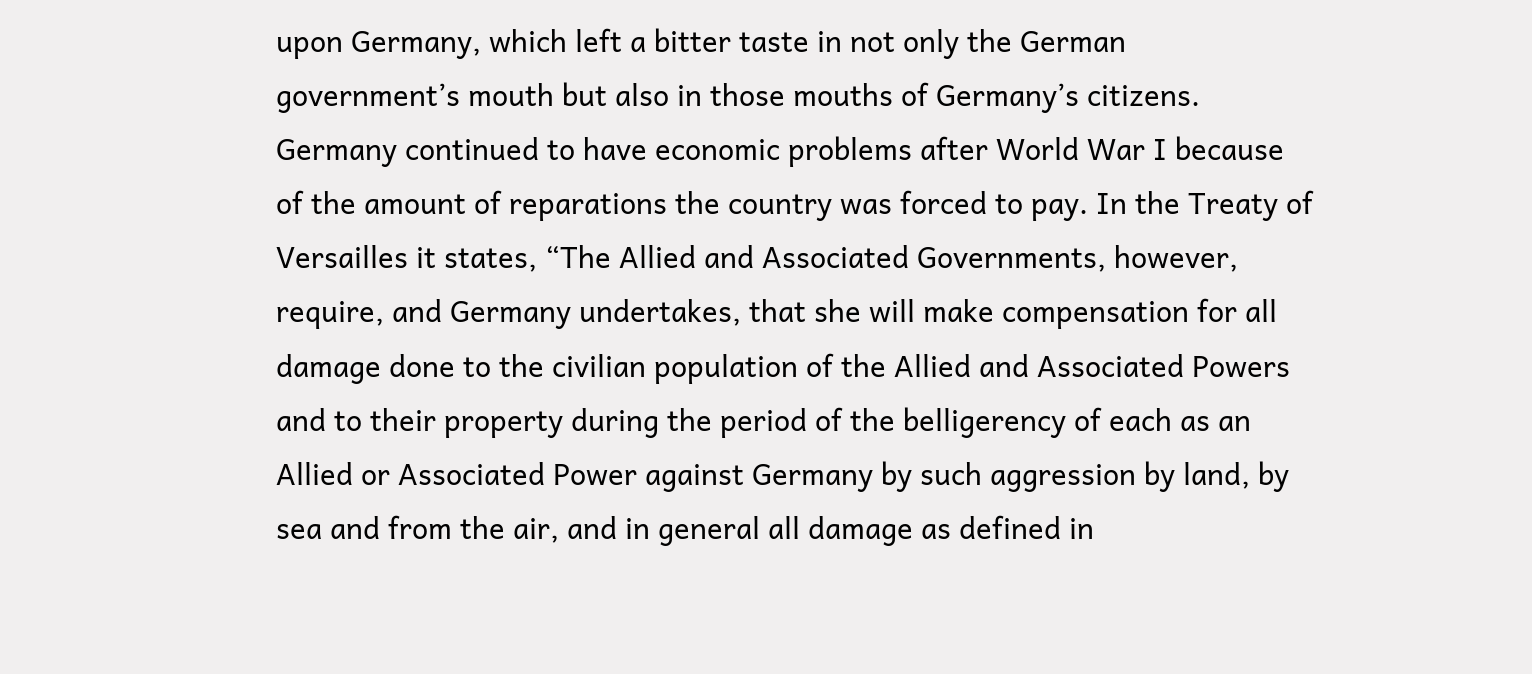upon Germany, which left a bitter taste in not only the German government’s mouth but also in those mouths of Germany’s citizens. Germany continued to have economic problems after World War I because of the amount of reparations the country was forced to pay. In the Treaty of Versailles it states, “The Allied and Associated Governments, however, require, and Germany undertakes, that she will make compensation for all damage done to the civilian population of the Allied and Associated Powers and to their property during the period of the belligerency of each as an Allied or Associated Power against Germany by such aggression by land, by sea and from the air, and in general all damage as defined in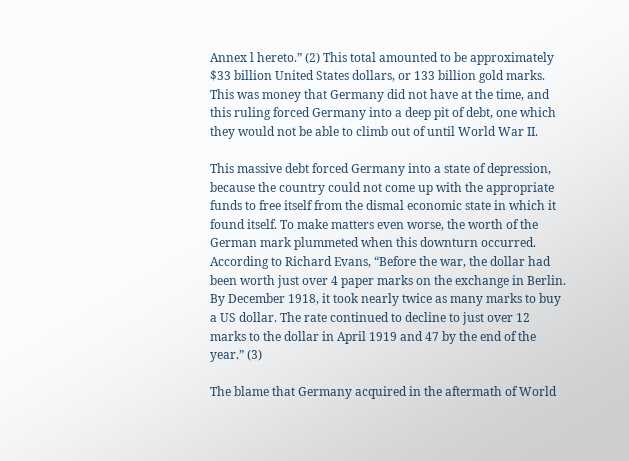Annex l hereto.” (2) This total amounted to be approximately $33 billion United States dollars, or 133 billion gold marks. This was money that Germany did not have at the time, and this ruling forced Germany into a deep pit of debt, one which they would not be able to climb out of until World War II.

This massive debt forced Germany into a state of depression, because the country could not come up with the appropriate funds to free itself from the dismal economic state in which it found itself. To make matters even worse, the worth of the German mark plummeted when this downturn occurred. According to Richard Evans, “Before the war, the dollar had been worth just over 4 paper marks on the exchange in Berlin. By December 1918, it took nearly twice as many marks to buy a US dollar. The rate continued to decline to just over 12 marks to the dollar in April 1919 and 47 by the end of the year.” (3)

The blame that Germany acquired in the aftermath of World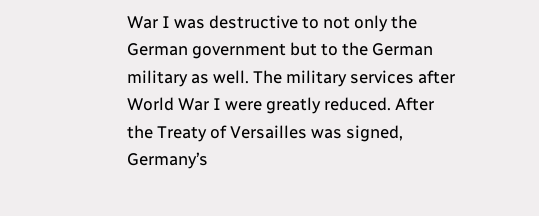War I was destructive to not only the German government but to the German military as well. The military services after World War I were greatly reduced. After the Treaty of Versailles was signed, Germany’s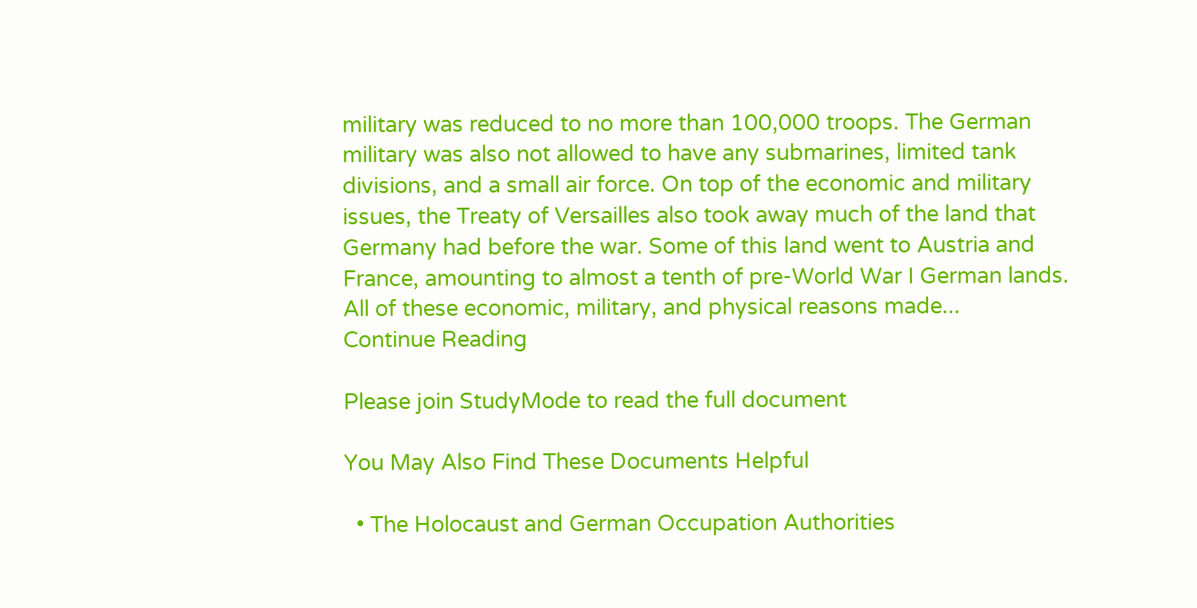military was reduced to no more than 100,000 troops. The German military was also not allowed to have any submarines, limited tank divisions, and a small air force. On top of the economic and military issues, the Treaty of Versailles also took away much of the land that Germany had before the war. Some of this land went to Austria and France, amounting to almost a tenth of pre-World War I German lands. All of these economic, military, and physical reasons made...
Continue Reading

Please join StudyMode to read the full document

You May Also Find These Documents Helpful

  • The Holocaust and German Occupation Authorities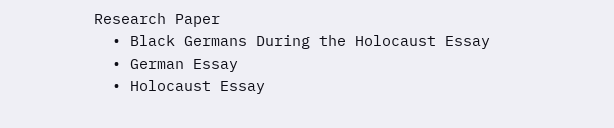Research Paper
  • Black Germans During the Holocaust Essay
  • German Essay
  • Holocaust Essay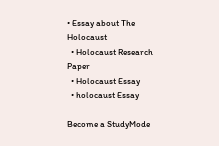• Essay about The Holocaust
  • Holocaust Research Paper
  • Holocaust Essay
  • holocaust Essay

Become a StudyMode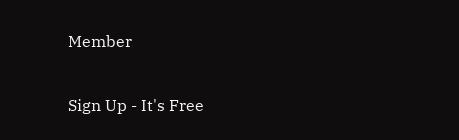Member

Sign Up - It's Free